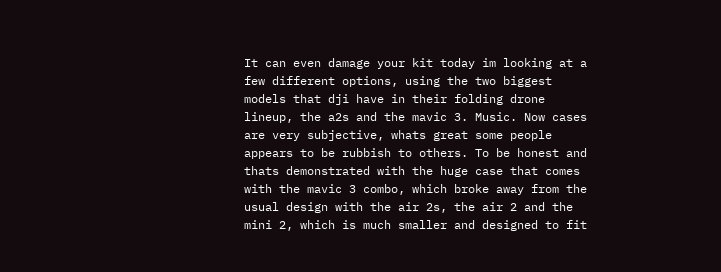It can even damage your kit today im looking at a few different options, using the two biggest models that dji have in their folding drone lineup, the a2s and the mavic 3. Music. Now cases are very subjective, whats great some people appears to be rubbish to others. To be honest and thats demonstrated with the huge case that comes with the mavic 3 combo, which broke away from the usual design with the air 2s, the air 2 and the mini 2, which is much smaller and designed to fit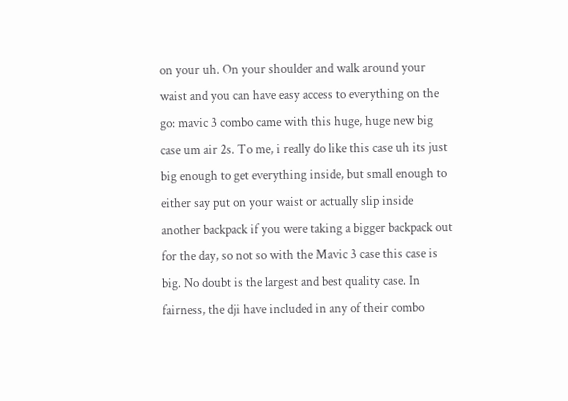on your uh. On your shoulder and walk around your waist and you can have easy access to everything on the go: mavic 3 combo came with this huge, huge new big case um air 2s. To me, i really do like this case uh its just big enough to get everything inside, but small enough to either say put on your waist or actually slip inside another backpack if you were taking a bigger backpack out for the day, so not so with the Mavic 3 case this case is big. No doubt is the largest and best quality case. In fairness, the dji have included in any of their combo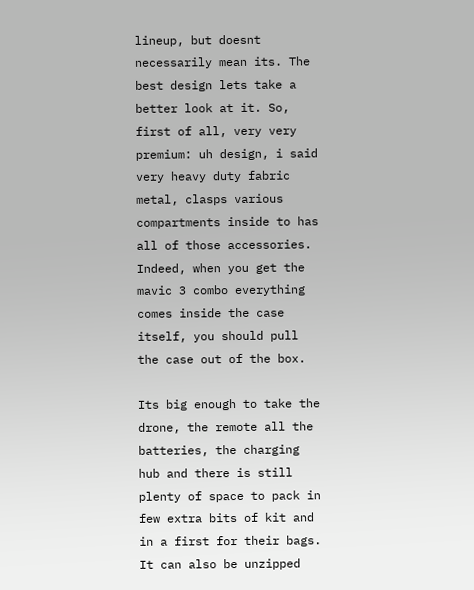lineup, but doesnt necessarily mean its. The best design lets take a better look at it. So, first of all, very very premium: uh design, i said very heavy duty fabric metal, clasps various compartments inside to has all of those accessories. Indeed, when you get the mavic 3 combo everything comes inside the case itself, you should pull the case out of the box.

Its big enough to take the drone, the remote all the batteries, the charging hub and there is still plenty of space to pack in few extra bits of kit and in a first for their bags. It can also be unzipped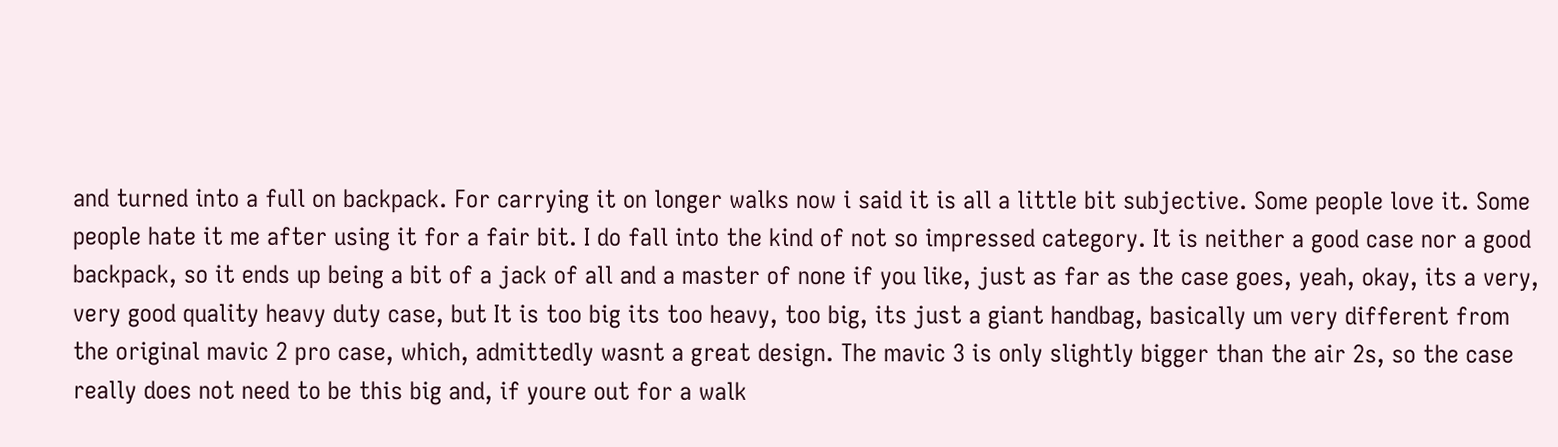and turned into a full on backpack. For carrying it on longer walks now i said it is all a little bit subjective. Some people love it. Some people hate it me after using it for a fair bit. I do fall into the kind of not so impressed category. It is neither a good case nor a good backpack, so it ends up being a bit of a jack of all and a master of none if you like, just as far as the case goes, yeah, okay, its a very, very good quality heavy duty case, but It is too big its too heavy, too big, its just a giant handbag, basically um very different from the original mavic 2 pro case, which, admittedly wasnt a great design. The mavic 3 is only slightly bigger than the air 2s, so the case really does not need to be this big and, if youre out for a walk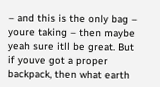– and this is the only bag – youre taking – then maybe yeah sure itll be great. But if youve got a proper backpack, then what earth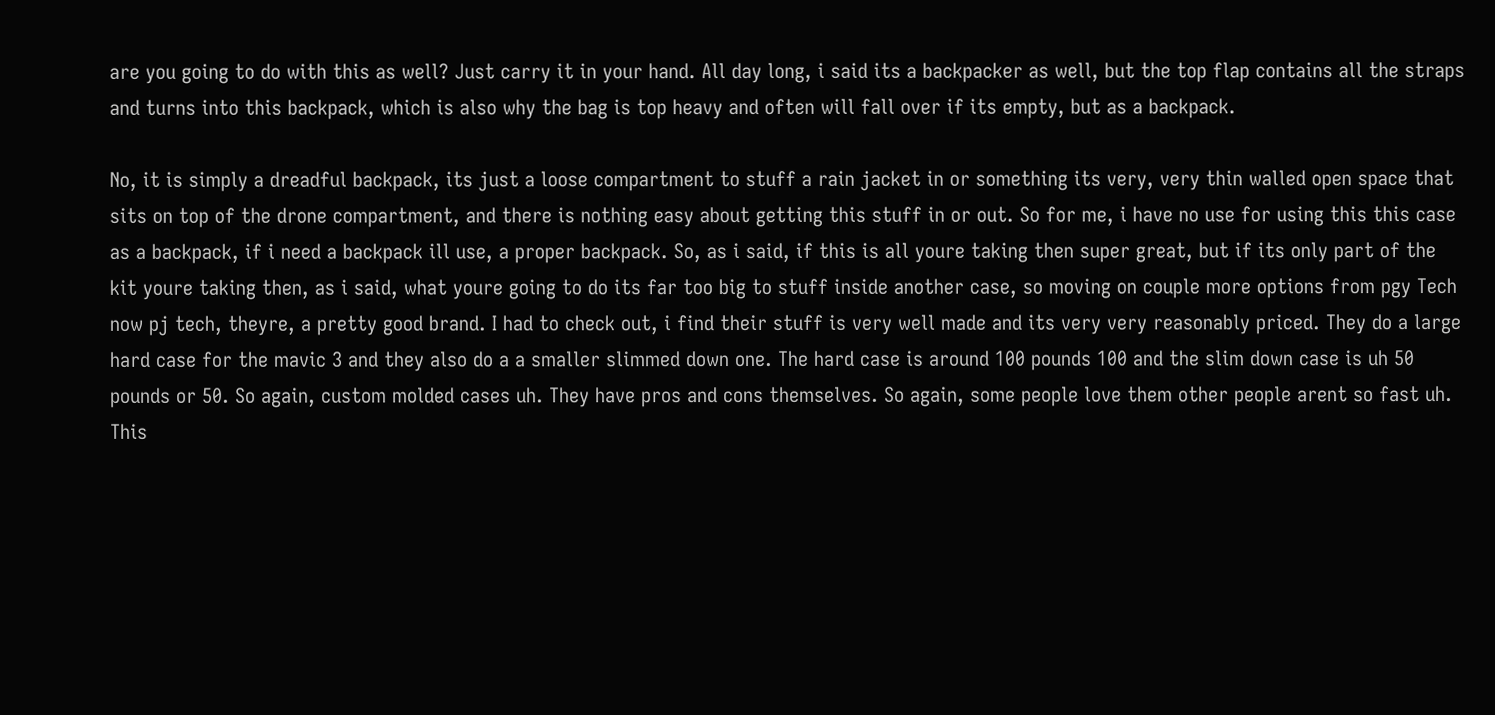are you going to do with this as well? Just carry it in your hand. All day long, i said its a backpacker as well, but the top flap contains all the straps and turns into this backpack, which is also why the bag is top heavy and often will fall over if its empty, but as a backpack.

No, it is simply a dreadful backpack, its just a loose compartment to stuff a rain jacket in or something its very, very thin walled open space that sits on top of the drone compartment, and there is nothing easy about getting this stuff in or out. So for me, i have no use for using this this case as a backpack, if i need a backpack ill use, a proper backpack. So, as i said, if this is all youre taking then super great, but if its only part of the kit youre taking then, as i said, what youre going to do its far too big to stuff inside another case, so moving on couple more options from pgy Tech now pj tech, theyre, a pretty good brand. I had to check out, i find their stuff is very well made and its very very reasonably priced. They do a large hard case for the mavic 3 and they also do a a smaller slimmed down one. The hard case is around 100 pounds 100 and the slim down case is uh 50 pounds or 50. So again, custom molded cases uh. They have pros and cons themselves. So again, some people love them other people arent so fast uh. This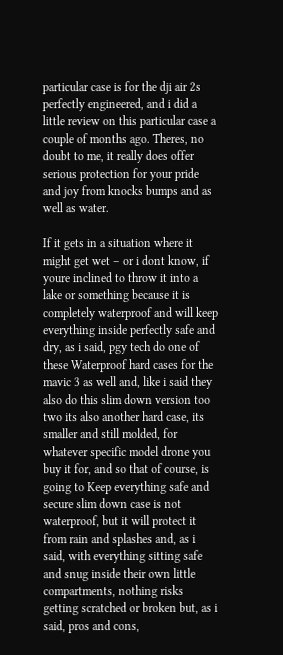particular case is for the dji air 2s perfectly engineered, and i did a little review on this particular case a couple of months ago. Theres, no doubt to me, it really does offer serious protection for your pride and joy from knocks bumps and as well as water.

If it gets in a situation where it might get wet – or i dont know, if youre inclined to throw it into a lake or something because it is completely waterproof and will keep everything inside perfectly safe and dry, as i said, pgy tech do one of these Waterproof hard cases for the mavic 3 as well and, like i said they also do this slim down version too two its also another hard case, its smaller and still molded, for whatever specific model drone you buy it for, and so that of course, is going to Keep everything safe and secure slim down case is not waterproof, but it will protect it from rain and splashes and, as i said, with everything sitting safe and snug inside their own little compartments, nothing risks getting scratched or broken but, as i said, pros and cons,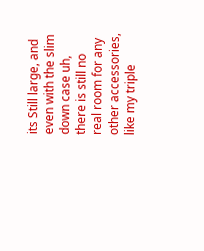its Still large, and even with the slim down case uh, there is still no real room for any other accessories, like my triple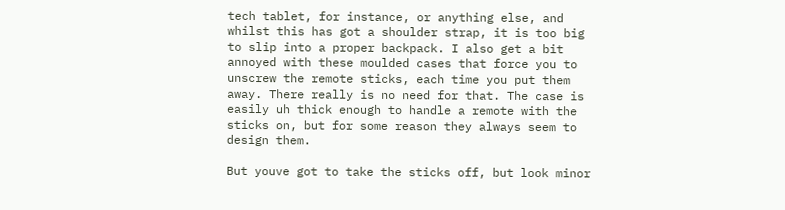tech tablet, for instance, or anything else, and whilst this has got a shoulder strap, it is too big to slip into a proper backpack. I also get a bit annoyed with these moulded cases that force you to unscrew the remote sticks, each time you put them away. There really is no need for that. The case is easily uh thick enough to handle a remote with the sticks on, but for some reason they always seem to design them.

But youve got to take the sticks off, but look minor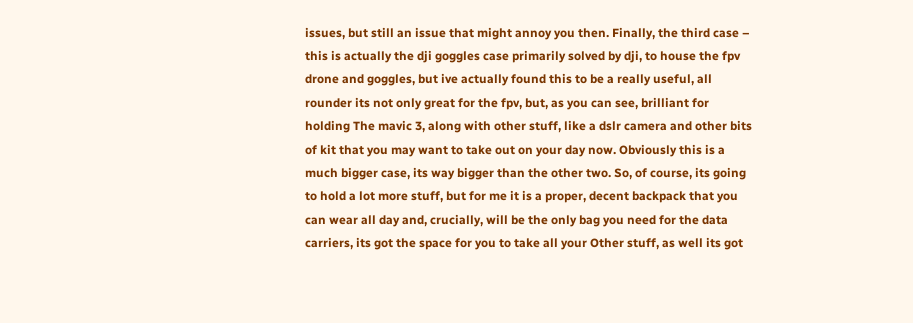issues, but still an issue that might annoy you then. Finally, the third case – this is actually the dji goggles case primarily solved by dji, to house the fpv drone and goggles, but ive actually found this to be a really useful, all rounder its not only great for the fpv, but, as you can see, brilliant for holding The mavic 3, along with other stuff, like a dslr camera and other bits of kit that you may want to take out on your day now. Obviously this is a much bigger case, its way bigger than the other two. So, of course, its going to hold a lot more stuff, but for me it is a proper, decent backpack that you can wear all day and, crucially, will be the only bag you need for the data carriers, its got the space for you to take all your Other stuff, as well its got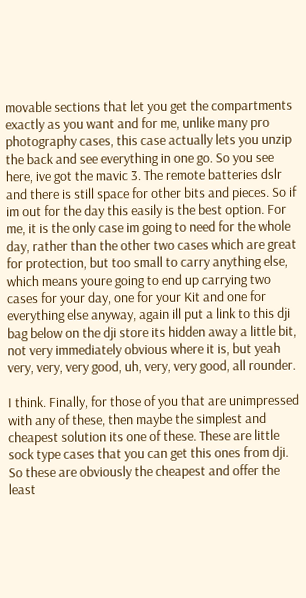movable sections that let you get the compartments exactly as you want and for me, unlike many pro photography cases, this case actually lets you unzip the back and see everything in one go. So you see here, ive got the mavic 3. The remote batteries dslr and there is still space for other bits and pieces. So if im out for the day this easily is the best option. For me, it is the only case im going to need for the whole day, rather than the other two cases which are great for protection, but too small to carry anything else, which means youre going to end up carrying two cases for your day, one for your Kit and one for everything else anyway, again ill put a link to this dji bag below on the dji store its hidden away a little bit, not very immediately obvious where it is, but yeah very, very, very good, uh, very, very good, all rounder.

I think. Finally, for those of you that are unimpressed with any of these, then maybe the simplest and cheapest solution its one of these. These are little sock type cases that you can get this ones from dji. So these are obviously the cheapest and offer the least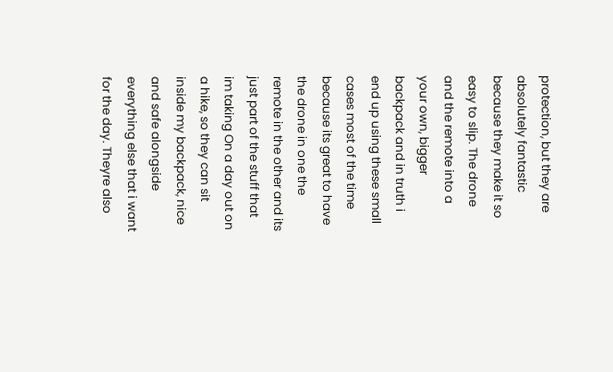protection, but they are absolutely fantastic because they make it so easy to slip. The drone and the remote into a your own, bigger backpack and in truth i end up using these small cases most of the time because its great to have the drone in one the remote in the other and its just part of the stuff that im taking On a day out on a hike, so they can sit inside my backpack, nice and safe alongside everything else that i want for the day. Theyre also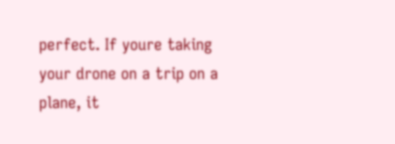perfect. If youre taking your drone on a trip on a plane, it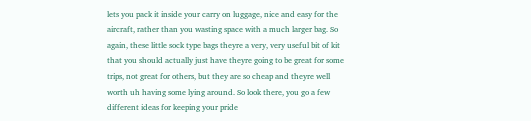lets you pack it inside your carry on luggage, nice and easy for the aircraft, rather than you wasting space with a much larger bag. So again, these little sock type bags theyre a very, very useful bit of kit that you should actually just have theyre going to be great for some trips, not great for others, but they are so cheap and theyre well worth uh having some lying around. So look there, you go a few different ideas for keeping your pride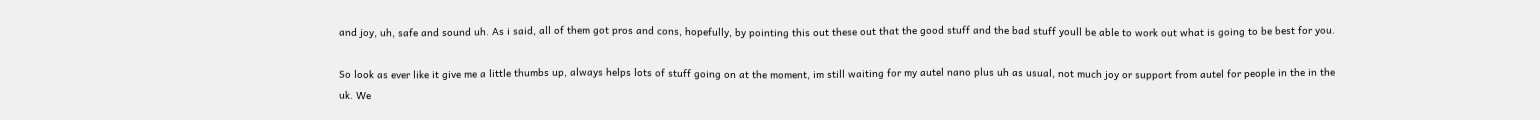and joy, uh, safe and sound uh. As i said, all of them got pros and cons, hopefully, by pointing this out these out that the good stuff and the bad stuff youll be able to work out what is going to be best for you.

So look as ever like it give me a little thumbs up, always helps lots of stuff going on at the moment, im still waiting for my autel nano plus uh as usual, not much joy or support from autel for people in the in the uk. We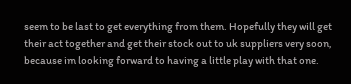seem to be last to get everything from them. Hopefully they will get their act together and get their stock out to uk suppliers very soon, because im looking forward to having a little play with that one.